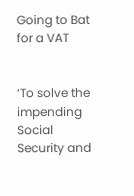Going to Bat for a VAT


‘To solve the impending Social Security and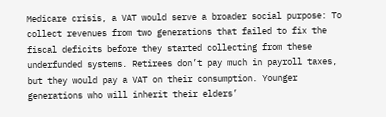Medicare crisis, a VAT would serve a broader social purpose: To collect revenues from two generations that failed to fix the fiscal deficits before they started collecting from these underfunded systems. Retirees don’t pay much in payroll taxes, but they would pay a VAT on their consumption. Younger generations who will inherit their elders’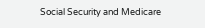Social Security and Medicare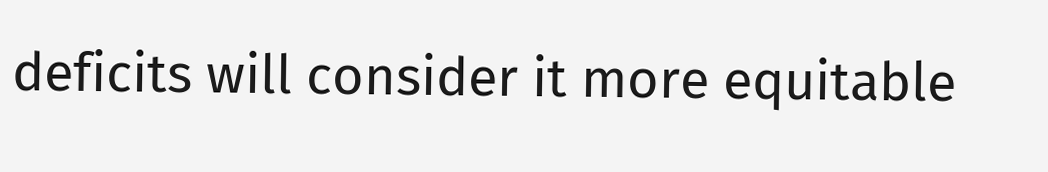deficits will consider it more equitable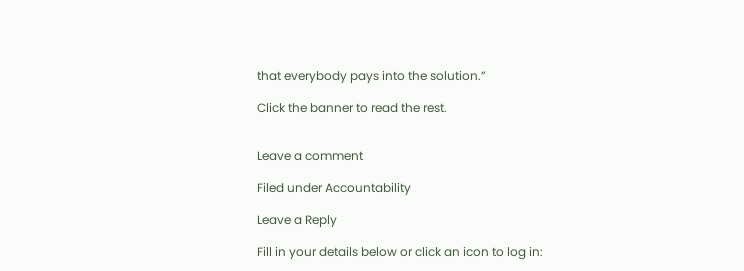that everybody pays into the solution.”

Click the banner to read the rest.


Leave a comment

Filed under Accountability

Leave a Reply

Fill in your details below or click an icon to log in: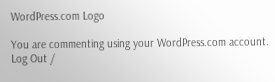WordPress.com Logo

You are commenting using your WordPress.com account. Log Out /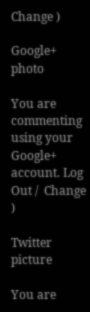Change )

Google+ photo

You are commenting using your Google+ account. Log Out /  Change )

Twitter picture

You are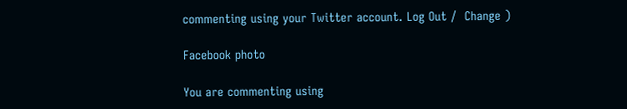commenting using your Twitter account. Log Out /  Change )

Facebook photo

You are commenting using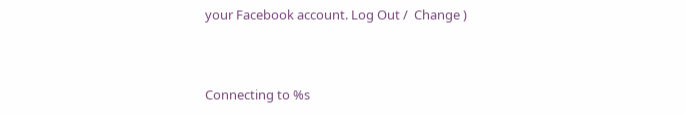your Facebook account. Log Out /  Change )


Connecting to %s